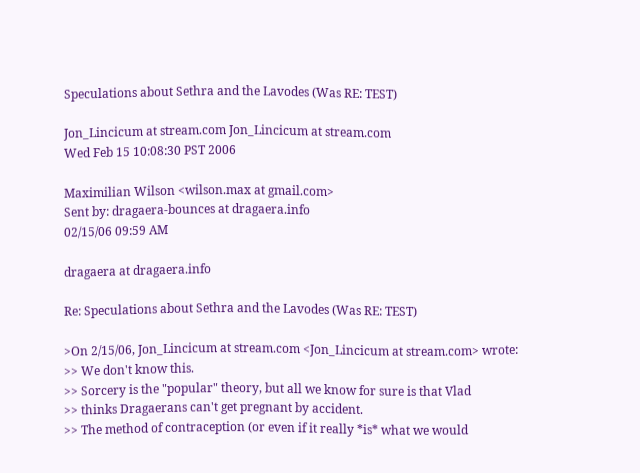Speculations about Sethra and the Lavodes (Was RE: TEST)

Jon_Lincicum at stream.com Jon_Lincicum at stream.com
Wed Feb 15 10:08:30 PST 2006

Maximilian Wilson <wilson.max at gmail.com>
Sent by: dragaera-bounces at dragaera.info
02/15/06 09:59 AM

dragaera at dragaera.info

Re: Speculations about Sethra and the Lavodes (Was RE: TEST)

>On 2/15/06, Jon_Lincicum at stream.com <Jon_Lincicum at stream.com> wrote:
>> We don't know this.
>> Sorcery is the "popular" theory, but all we know for sure is that Vlad
>> thinks Dragaerans can't get pregnant by accident.
>> The method of contraception (or even if it really *is* what we would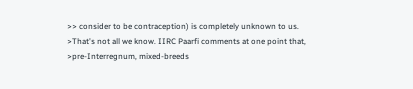>> consider to be contraception) is completely unknown to us.
>That's not all we know. IIRC Paarfi comments at one point that,
>pre-Interregnum, mixed-breeds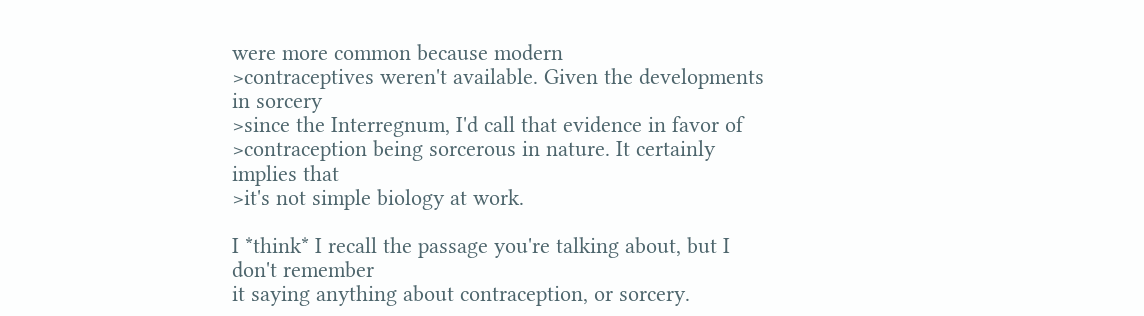were more common because modern
>contraceptives weren't available. Given the developments in sorcery
>since the Interregnum, I'd call that evidence in favor of
>contraception being sorcerous in nature. It certainly implies that
>it's not simple biology at work.

I *think* I recall the passage you're talking about, but I don't remember
it saying anything about contraception, or sorcery.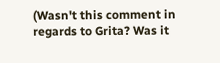(Wasn't this comment in regards to Grita? Was it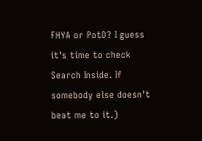FHYA or PotD? I guess
it's time to check Search Inside. If somebody else doesn't beat me to it.)